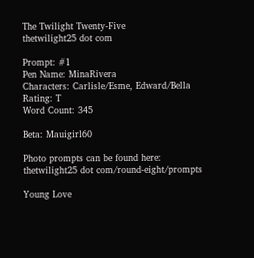The Twilight Twenty-Five
thetwilight25 dot com

Prompt: #1
Pen Name: MinaRivera
Characters: Carlisle/Esme, Edward/Bella
Rating: T
Word Count: 345

Beta: Mauigirl60

Photo prompts can be found here:
thetwilight25 dot com/round-eight/prompts

Young Love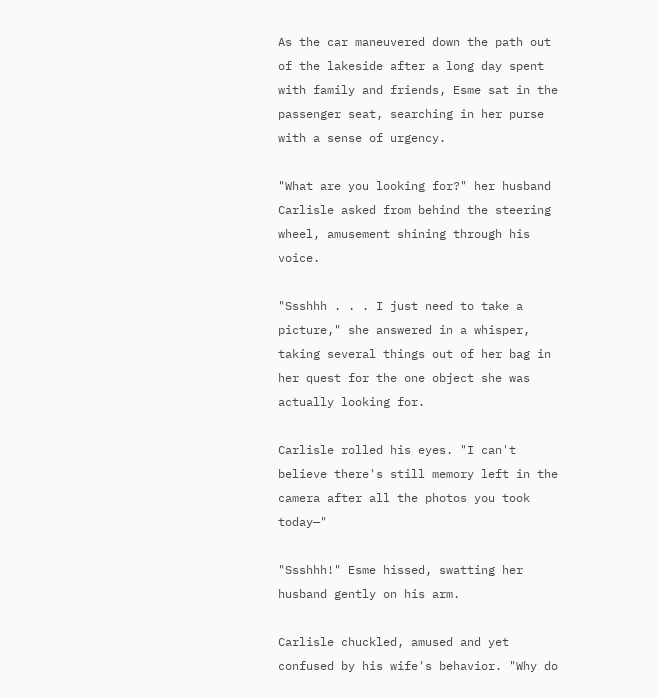As the car maneuvered down the path out of the lakeside after a long day spent with family and friends, Esme sat in the passenger seat, searching in her purse with a sense of urgency.

"What are you looking for?" her husband Carlisle asked from behind the steering wheel, amusement shining through his voice.

"Ssshhh . . . I just need to take a picture," she answered in a whisper, taking several things out of her bag in her quest for the one object she was actually looking for.

Carlisle rolled his eyes. "I can't believe there's still memory left in the camera after all the photos you took today—"

"Ssshhh!" Esme hissed, swatting her husband gently on his arm.

Carlisle chuckled, amused and yet confused by his wife's behavior. "Why do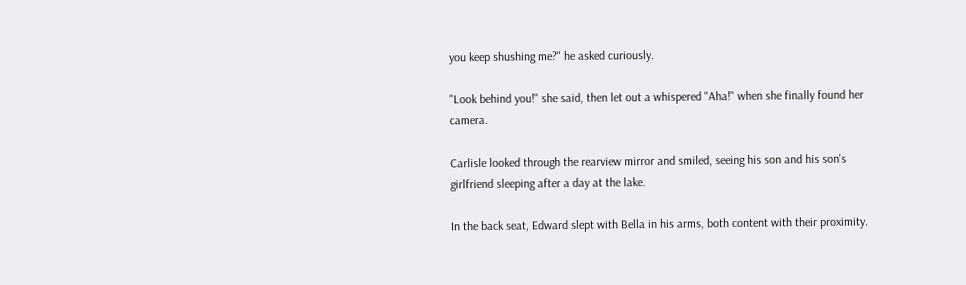you keep shushing me?" he asked curiously.

"Look behind you!" she said, then let out a whispered "Aha!" when she finally found her camera.

Carlisle looked through the rearview mirror and smiled, seeing his son and his son's girlfriend sleeping after a day at the lake.

In the back seat, Edward slept with Bella in his arms, both content with their proximity.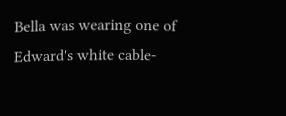Bella was wearing one of Edward's white cable-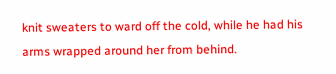knit sweaters to ward off the cold, while he had his arms wrapped around her from behind.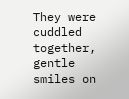They were cuddled together, gentle smiles on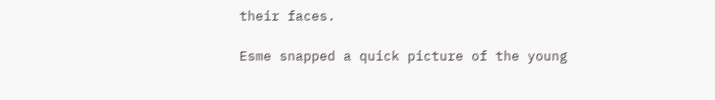their faces.

Esme snapped a quick picture of the young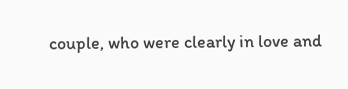couple, who were clearly in love and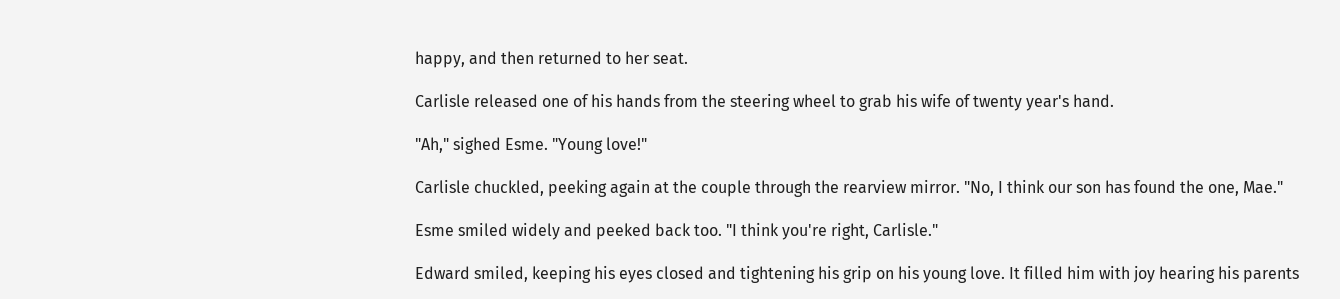happy, and then returned to her seat.

Carlisle released one of his hands from the steering wheel to grab his wife of twenty year's hand.

"Ah," sighed Esme. "Young love!"

Carlisle chuckled, peeking again at the couple through the rearview mirror. "No, I think our son has found the one, Mae."

Esme smiled widely and peeked back too. "I think you're right, Carlisle."

Edward smiled, keeping his eyes closed and tightening his grip on his young love. It filled him with joy hearing his parents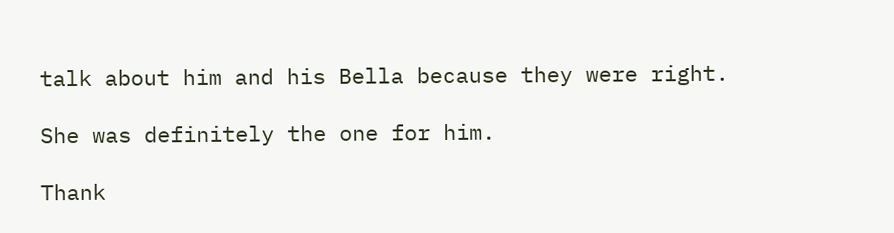talk about him and his Bella because they were right.

She was definitely the one for him.

Thank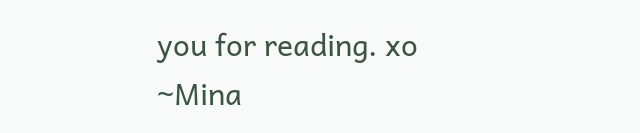you for reading. xo ~Mina